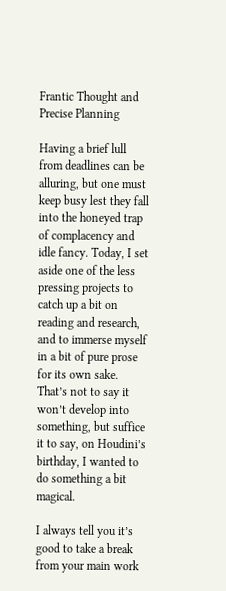Frantic Thought and Precise Planning

Having a brief lull from deadlines can be alluring, but one must keep busy lest they fall into the honeyed trap of complacency and idle fancy. Today, I set aside one of the less pressing projects to catch up a bit on reading and research, and to immerse myself in a bit of pure prose for its own sake. That’s not to say it won’t develop into something, but suffice it to say, on Houdini’s birthday, I wanted to do something a bit magical.

I always tell you it’s good to take a break from your main work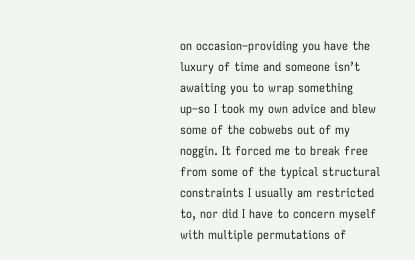on occasion–providing you have the luxury of time and someone isn’t awaiting you to wrap something up–so I took my own advice and blew some of the cobwebs out of my noggin. It forced me to break free from some of the typical structural constraints I usually am restricted to, nor did I have to concern myself with multiple permutations of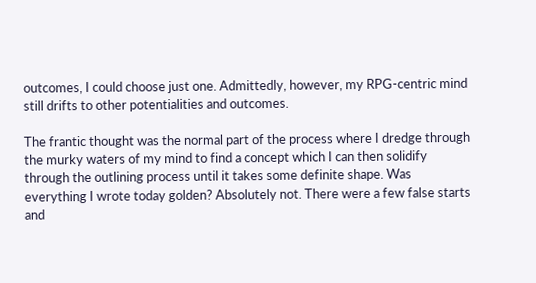outcomes, I could choose just one. Admittedly, however, my RPG-centric mind still drifts to other potentialities and outcomes.

The frantic thought was the normal part of the process where I dredge through the murky waters of my mind to find a concept which I can then solidify through the outlining process until it takes some definite shape. Was everything I wrote today golden? Absolutely not. There were a few false starts and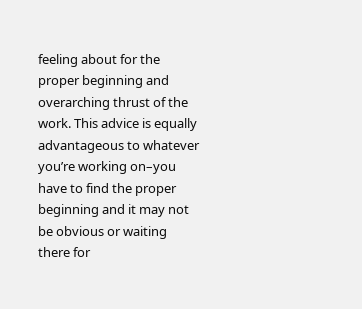feeling about for the proper beginning and overarching thrust of the work. This advice is equally advantageous to whatever you’re working on–you have to find the proper beginning and it may not be obvious or waiting there for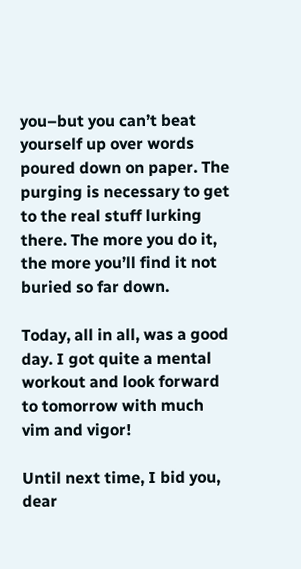you–but you can’t beat yourself up over words poured down on paper. The purging is necessary to get to the real stuff lurking there. The more you do it, the more you’ll find it not buried so far down.

Today, all in all, was a good day. I got quite a mental workout and look forward to tomorrow with much vim and vigor!

Until next time, I bid you, dear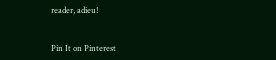reader, adieu!


Pin It on Pinterest